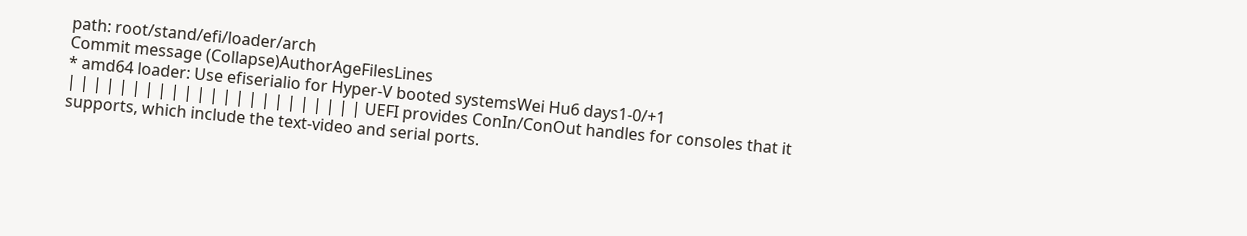path: root/stand/efi/loader/arch
Commit message (Collapse)AuthorAgeFilesLines
* amd64 loader: Use efiserialio for Hyper-V booted systemsWei Hu6 days1-0/+1
| | | | | | | | | | | | | | | | | | | | | | | UEFI provides ConIn/ConOut handles for consoles that it supports, which include the text-video and serial ports.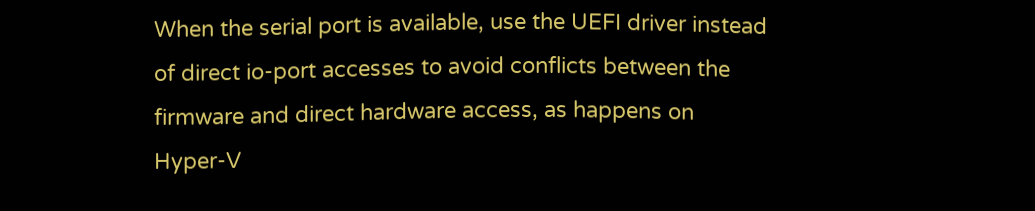When the serial port is available, use the UEFI driver instead of direct io-port accesses to avoid conflicts between the firmware and direct hardware access, as happens on Hyper-V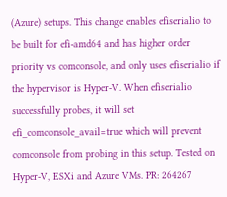(Azure) setups. This change enables efiserialio to be built for efi-amd64 and has higher order priority vs comconsole, and only uses efiserialio if the hypervisor is Hyper-V. When efiserialio successfully probes, it will set efi_comconsole_avail=true which will prevent comconsole from probing in this setup. Tested on Hyper-V, ESXi and Azure VMs. PR: 264267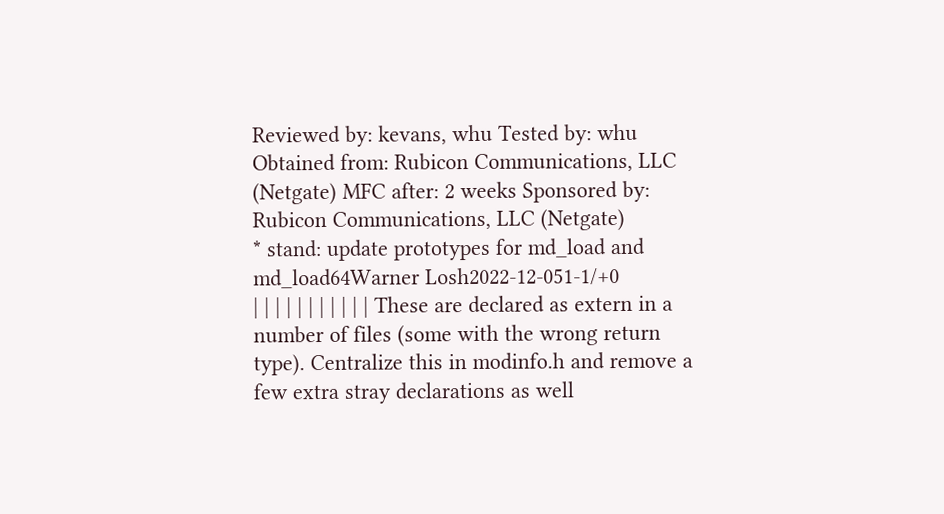Reviewed by: kevans, whu Tested by: whu Obtained from: Rubicon Communications, LLC (Netgate) MFC after: 2 weeks Sponsored by: Rubicon Communications, LLC (Netgate)
* stand: update prototypes for md_load and md_load64Warner Losh2022-12-051-1/+0
| | | | | | | | | | | These are declared as extern in a number of files (some with the wrong return type). Centralize this in modinfo.h and remove a few extra stray declarations as well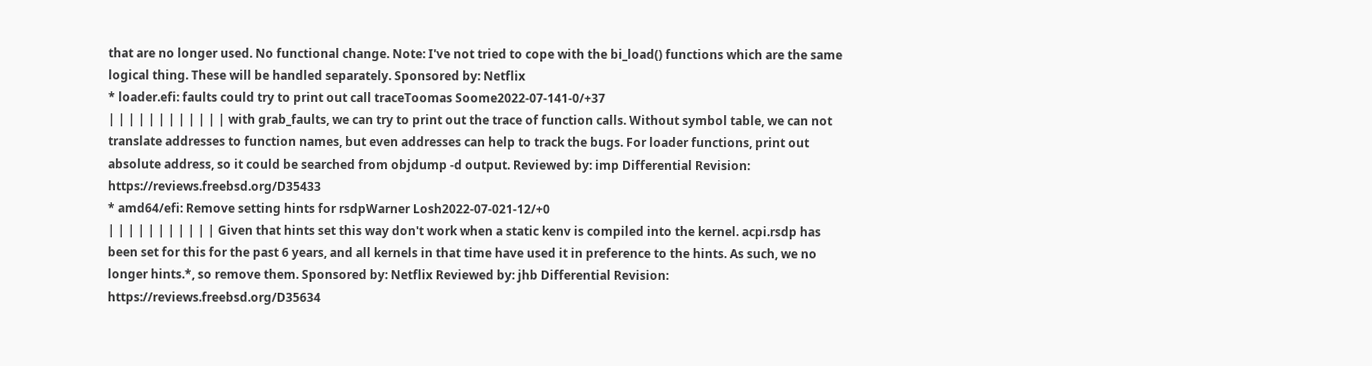that are no longer used. No functional change. Note: I've not tried to cope with the bi_load() functions which are the same logical thing. These will be handled separately. Sponsored by: Netflix
* loader.efi: faults could try to print out call traceToomas Soome2022-07-141-0/+37
| | | | | | | | | | | | with grab_faults, we can try to print out the trace of function calls. Without symbol table, we can not translate addresses to function names, but even addresses can help to track the bugs. For loader functions, print out absolute address, so it could be searched from objdump -d output. Reviewed by: imp Differential Revision: https://reviews.freebsd.org/D35433
* amd64/efi: Remove setting hints for rsdpWarner Losh2022-07-021-12/+0
| | | | | | | | | | | Given that hints set this way don't work when a static kenv is compiled into the kernel. acpi.rsdp has been set for this for the past 6 years, and all kernels in that time have used it in preference to the hints. As such, we no longer hints.*, so remove them. Sponsored by: Netflix Reviewed by: jhb Differential Revision: https://reviews.freebsd.org/D35634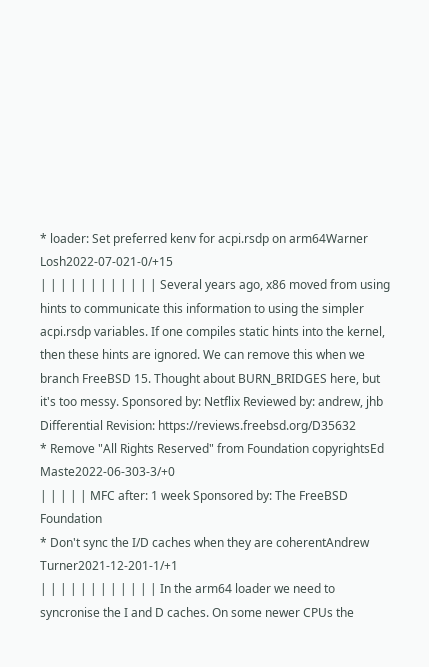* loader: Set preferred kenv for acpi.rsdp on arm64Warner Losh2022-07-021-0/+15
| | | | | | | | | | | | Several years ago, x86 moved from using hints to communicate this information to using the simpler acpi.rsdp variables. If one compiles static hints into the kernel, then these hints are ignored. We can remove this when we branch FreeBSD 15. Thought about BURN_BRIDGES here, but it's too messy. Sponsored by: Netflix Reviewed by: andrew, jhb Differential Revision: https://reviews.freebsd.org/D35632
* Remove "All Rights Reserved" from Foundation copyrightsEd Maste2022-06-303-3/+0
| | | | | MFC after: 1 week Sponsored by: The FreeBSD Foundation
* Don't sync the I/D caches when they are coherentAndrew Turner2021-12-201-1/+1
| | | | | | | | | | | | In the arm64 loader we need to syncronise the I and D caches. On some newer CPUs the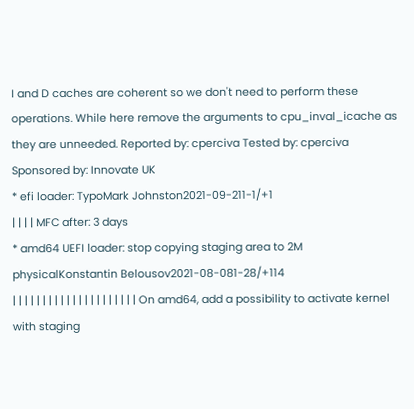I and D caches are coherent so we don't need to perform these operations. While here remove the arguments to cpu_inval_icache as they are unneeded. Reported by: cperciva Tested by: cperciva Sponsored by: Innovate UK
* efi loader: TypoMark Johnston2021-09-211-1/+1
| | | | MFC after: 3 days
* amd64 UEFI loader: stop copying staging area to 2M physicalKonstantin Belousov2021-08-081-28/+114
| | | | | | | | | | | | | | | | | | | | | On amd64, add a possibility to activate kernel with staging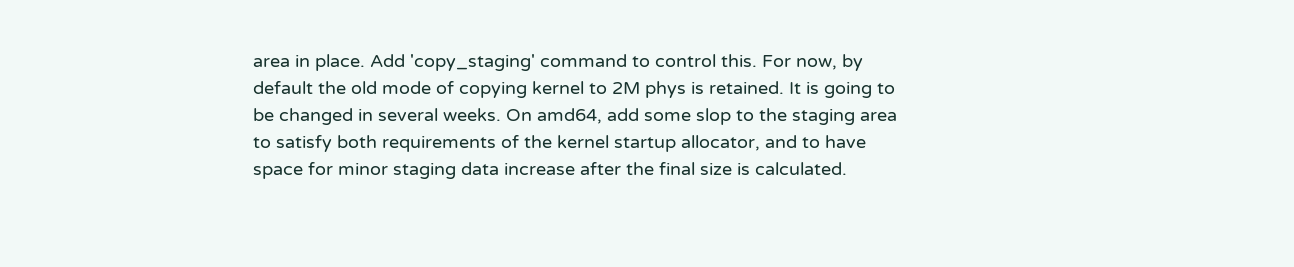area in place. Add 'copy_staging' command to control this. For now, by default the old mode of copying kernel to 2M phys is retained. It is going to be changed in several weeks. On amd64, add some slop to the staging area to satisfy both requirements of the kernel startup allocator, and to have space for minor staging data increase after the final size is calculated.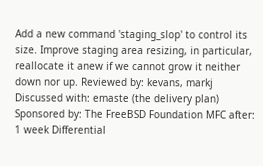Add a new command 'staging_slop' to control its size. Improve staging area resizing, in particular, reallocate it anew if we cannot grow it neither down nor up. Reviewed by: kevans, markj Discussed with: emaste (the delivery plan) Sponsored by: The FreeBSD Foundation MFC after: 1 week Differential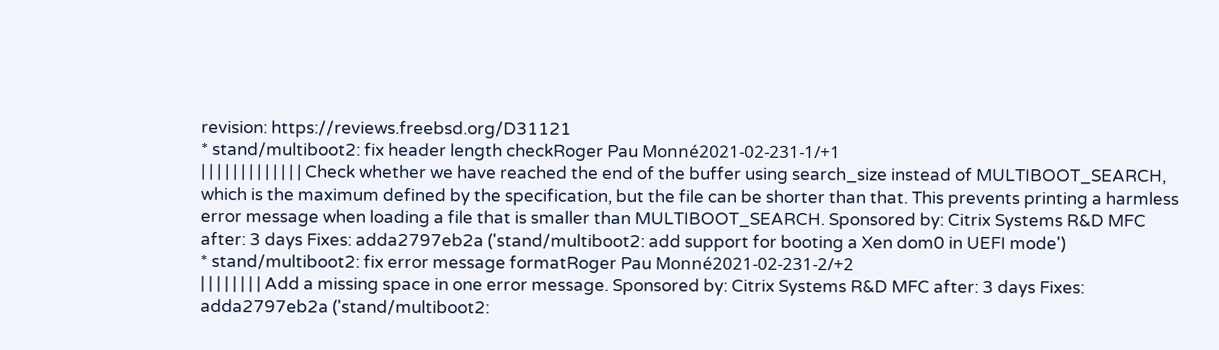revision: https://reviews.freebsd.org/D31121
* stand/multiboot2: fix header length checkRoger Pau Monné2021-02-231-1/+1
| | | | | | | | | | | | | Check whether we have reached the end of the buffer using search_size instead of MULTIBOOT_SEARCH, which is the maximum defined by the specification, but the file can be shorter than that. This prevents printing a harmless error message when loading a file that is smaller than MULTIBOOT_SEARCH. Sponsored by: Citrix Systems R&D MFC after: 3 days Fixes: adda2797eb2a ('stand/multiboot2: add support for booting a Xen dom0 in UEFI mode')
* stand/multiboot2: fix error message formatRoger Pau Monné2021-02-231-2/+2
| | | | | | | | Add a missing space in one error message. Sponsored by: Citrix Systems R&D MFC after: 3 days Fixes: adda2797eb2a ('stand/multiboot2: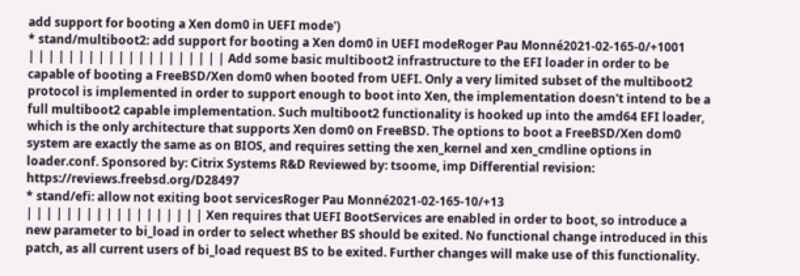add support for booting a Xen dom0 in UEFI mode')
* stand/multiboot2: add support for booting a Xen dom0 in UEFI modeRoger Pau Monné2021-02-165-0/+1001
| | | | | | | | | | | | | | | | | | | | Add some basic multiboot2 infrastructure to the EFI loader in order to be capable of booting a FreeBSD/Xen dom0 when booted from UEFI. Only a very limited subset of the multiboot2 protocol is implemented in order to support enough to boot into Xen, the implementation doesn't intend to be a full multiboot2 capable implementation. Such multiboot2 functionality is hooked up into the amd64 EFI loader, which is the only architecture that supports Xen dom0 on FreeBSD. The options to boot a FreeBSD/Xen dom0 system are exactly the same as on BIOS, and requires setting the xen_kernel and xen_cmdline options in loader.conf. Sponsored by: Citrix Systems R&D Reviewed by: tsoome, imp Differential revision: https://reviews.freebsd.org/D28497
* stand/efi: allow not exiting boot servicesRoger Pau Monné2021-02-165-10/+13
| | | | | | | | | | | | | | | | | | Xen requires that UEFI BootServices are enabled in order to boot, so introduce a new parameter to bi_load in order to select whether BS should be exited. No functional change introduced in this patch, as all current users of bi_load request BS to be exited. Further changes will make use of this functionality.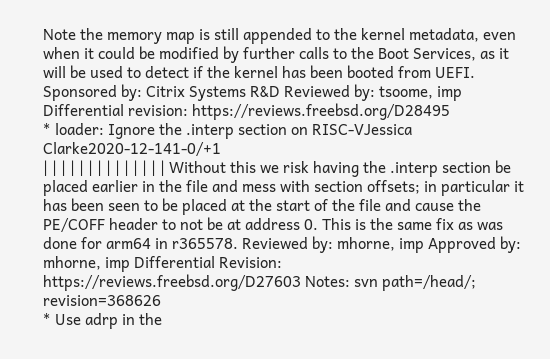Note the memory map is still appended to the kernel metadata, even when it could be modified by further calls to the Boot Services, as it will be used to detect if the kernel has been booted from UEFI. Sponsored by: Citrix Systems R&D Reviewed by: tsoome, imp Differential revision: https://reviews.freebsd.org/D28495
* loader: Ignore the .interp section on RISC-VJessica Clarke2020-12-141-0/+1
| | | | | | | | | | | | | | Without this we risk having the .interp section be placed earlier in the file and mess with section offsets; in particular it has been seen to be placed at the start of the file and cause the PE/COFF header to not be at address 0. This is the same fix as was done for arm64 in r365578. Reviewed by: mhorne, imp Approved by: mhorne, imp Differential Revision: https://reviews.freebsd.org/D27603 Notes: svn path=/head/; revision=368626
* Use adrp in the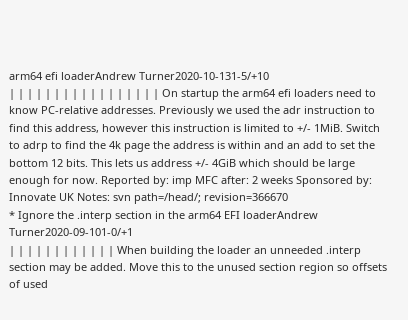arm64 efi loaderAndrew Turner2020-10-131-5/+10
| | | | | | | | | | | | | | | | | On startup the arm64 efi loaders need to know PC-relative addresses. Previously we used the adr instruction to find this address, however this instruction is limited to +/- 1MiB. Switch to adrp to find the 4k page the address is within and an add to set the bottom 12 bits. This lets us address +/- 4GiB which should be large enough for now. Reported by: imp MFC after: 2 weeks Sponsored by: Innovate UK Notes: svn path=/head/; revision=366670
* Ignore the .interp section in the arm64 EFI loaderAndrew Turner2020-09-101-0/+1
| | | | | | | | | | | | When building the loader an unneeded .interp section may be added. Move this to the unused section region so offsets of used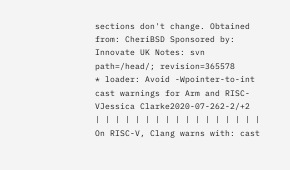sections don't change. Obtained from: CheriBSD Sponsored by: Innovate UK Notes: svn path=/head/; revision=365578
* loader: Avoid -Wpointer-to-int cast warnings for Arm and RISC-VJessica Clarke2020-07-262-2/+2
| | | | | | | | | | | | | | | | | On RISC-V, Clang warns with: cast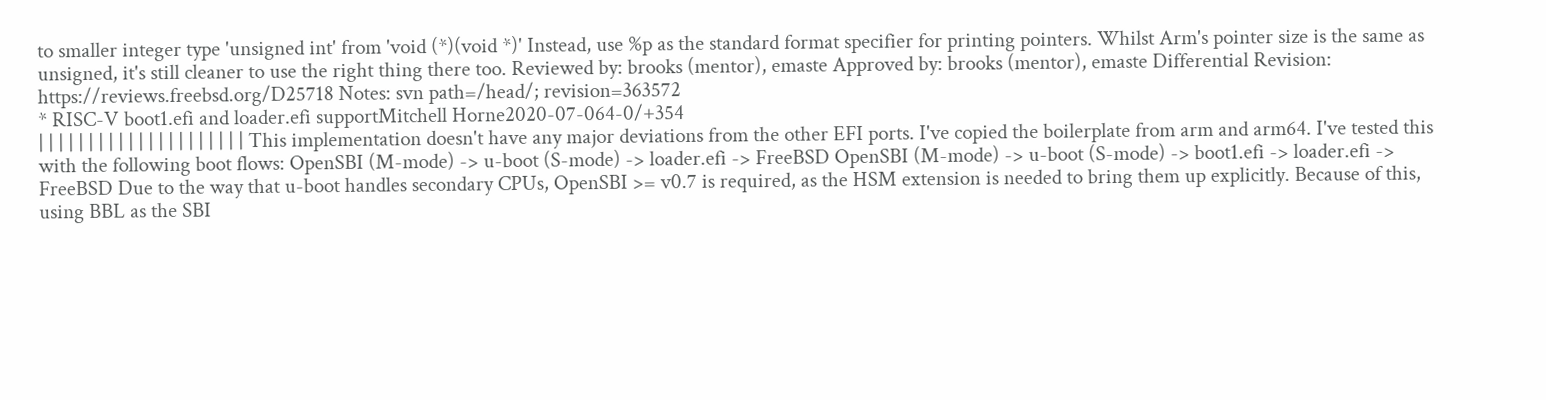to smaller integer type 'unsigned int' from 'void (*)(void *)' Instead, use %p as the standard format specifier for printing pointers. Whilst Arm's pointer size is the same as unsigned, it's still cleaner to use the right thing there too. Reviewed by: brooks (mentor), emaste Approved by: brooks (mentor), emaste Differential Revision: https://reviews.freebsd.org/D25718 Notes: svn path=/head/; revision=363572
* RISC-V boot1.efi and loader.efi supportMitchell Horne2020-07-064-0/+354
| | | | | | | | | | | | | | | | | | | | | This implementation doesn't have any major deviations from the other EFI ports. I've copied the boilerplate from arm and arm64. I've tested this with the following boot flows: OpenSBI (M-mode) -> u-boot (S-mode) -> loader.efi -> FreeBSD OpenSBI (M-mode) -> u-boot (S-mode) -> boot1.efi -> loader.efi -> FreeBSD Due to the way that u-boot handles secondary CPUs, OpenSBI >= v0.7 is required, as the HSM extension is needed to bring them up explicitly. Because of this, using BBL as the SBI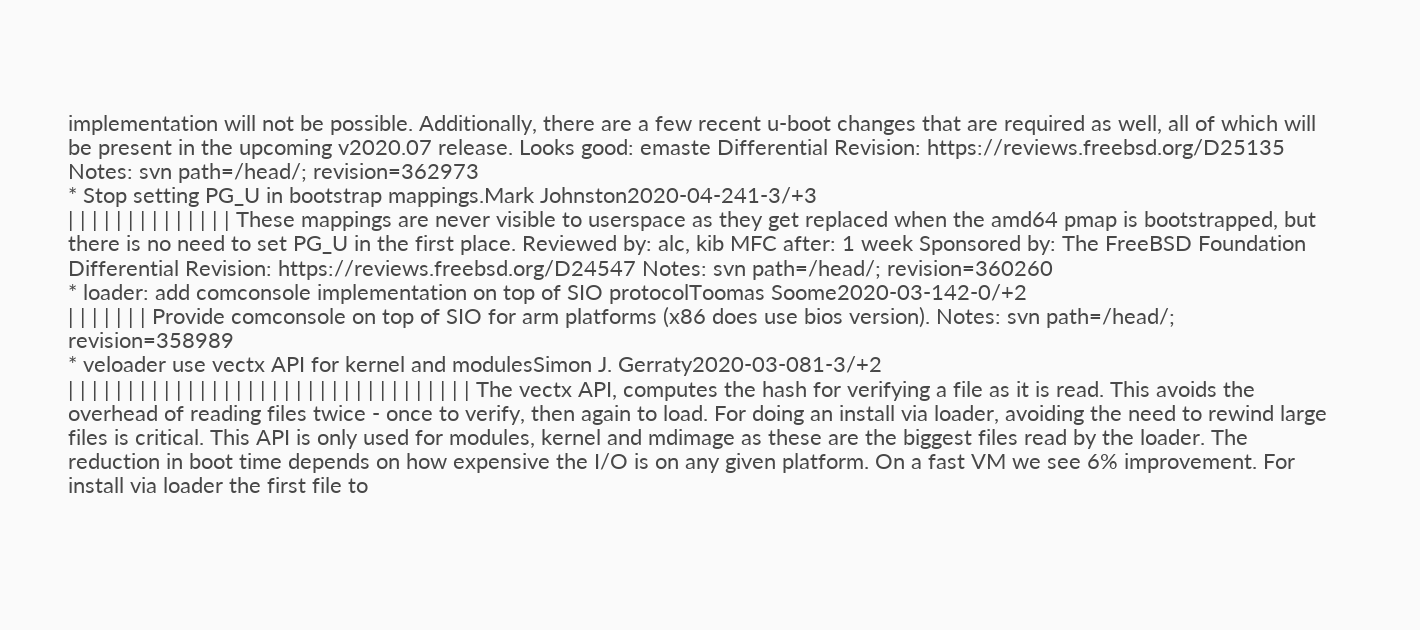implementation will not be possible. Additionally, there are a few recent u-boot changes that are required as well, all of which will be present in the upcoming v2020.07 release. Looks good: emaste Differential Revision: https://reviews.freebsd.org/D25135 Notes: svn path=/head/; revision=362973
* Stop setting PG_U in bootstrap mappings.Mark Johnston2020-04-241-3/+3
| | | | | | | | | | | | | | These mappings are never visible to userspace as they get replaced when the amd64 pmap is bootstrapped, but there is no need to set PG_U in the first place. Reviewed by: alc, kib MFC after: 1 week Sponsored by: The FreeBSD Foundation Differential Revision: https://reviews.freebsd.org/D24547 Notes: svn path=/head/; revision=360260
* loader: add comconsole implementation on top of SIO protocolToomas Soome2020-03-142-0/+2
| | | | | | | Provide comconsole on top of SIO for arm platforms (x86 does use bios version). Notes: svn path=/head/; revision=358989
* veloader use vectx API for kernel and modulesSimon J. Gerraty2020-03-081-3/+2
| | | | | | | | | | | | | | | | | | | | | | | | | | | | | | | | | | The vectx API, computes the hash for verifying a file as it is read. This avoids the overhead of reading files twice - once to verify, then again to load. For doing an install via loader, avoiding the need to rewind large files is critical. This API is only used for modules, kernel and mdimage as these are the biggest files read by the loader. The reduction in boot time depends on how expensive the I/O is on any given platform. On a fast VM we see 6% improvement. For install via loader the first file to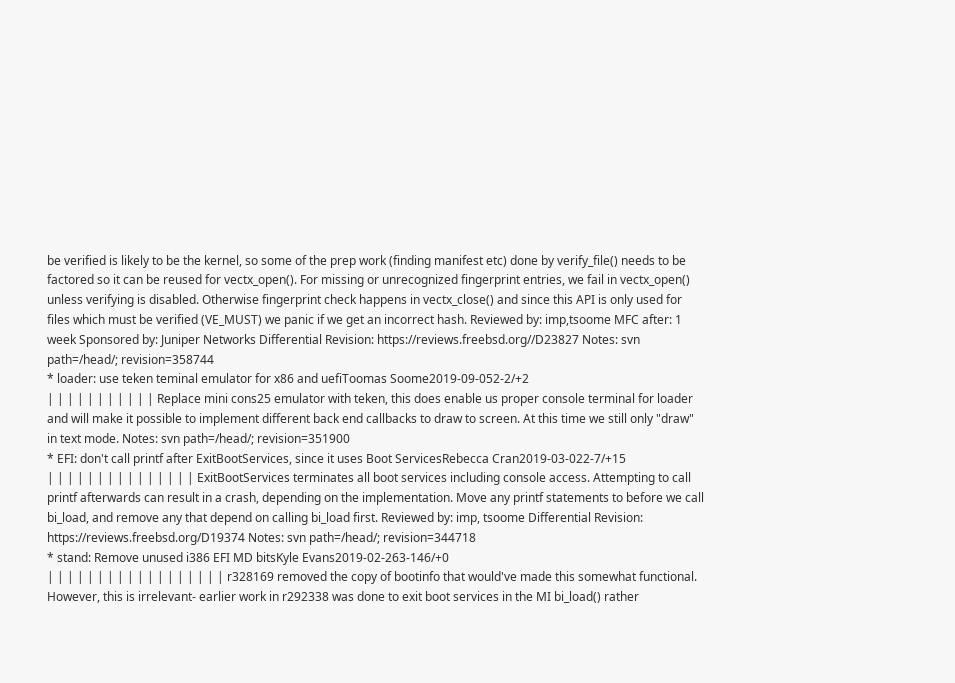be verified is likely to be the kernel, so some of the prep work (finding manifest etc) done by verify_file() needs to be factored so it can be reused for vectx_open(). For missing or unrecognized fingerprint entries, we fail in vectx_open() unless verifying is disabled. Otherwise fingerprint check happens in vectx_close() and since this API is only used for files which must be verified (VE_MUST) we panic if we get an incorrect hash. Reviewed by: imp,tsoome MFC after: 1 week Sponsored by: Juniper Networks Differential Revision: https://reviews.freebsd.org//D23827 Notes: svn path=/head/; revision=358744
* loader: use teken teminal emulator for x86 and uefiToomas Soome2019-09-052-2/+2
| | | | | | | | | | | Replace mini cons25 emulator with teken, this does enable us proper console terminal for loader and will make it possible to implement different back end callbacks to draw to screen. At this time we still only "draw" in text mode. Notes: svn path=/head/; revision=351900
* EFI: don't call printf after ExitBootServices, since it uses Boot ServicesRebecca Cran2019-03-022-7/+15
| | | | | | | | | | | | | | | ExitBootServices terminates all boot services including console access. Attempting to call printf afterwards can result in a crash, depending on the implementation. Move any printf statements to before we call bi_load, and remove any that depend on calling bi_load first. Reviewed by: imp, tsoome Differential Revision: https://reviews.freebsd.org/D19374 Notes: svn path=/head/; revision=344718
* stand: Remove unused i386 EFI MD bitsKyle Evans2019-02-263-146/+0
| | | | | | | | | | | | | | | | | | r328169 removed the copy of bootinfo that would've made this somewhat functional. However, this is irrelevant- earlier work in r292338 was done to exit boot services in the MI bi_load() rather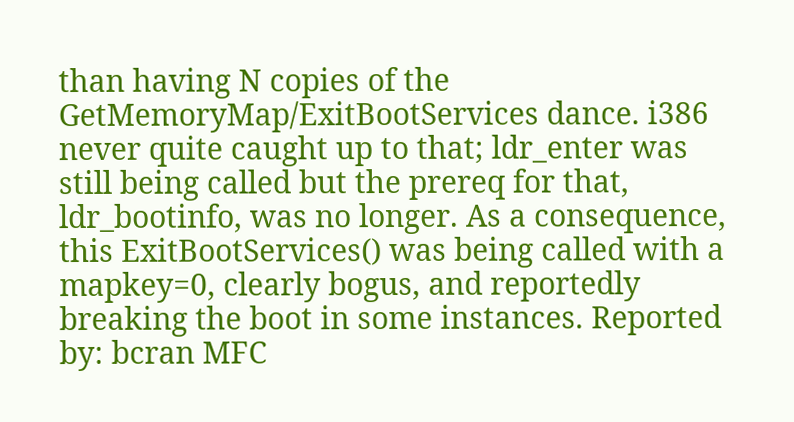than having N copies of the GetMemoryMap/ExitBootServices dance. i386 never quite caught up to that; ldr_enter was still being called but the prereq for that, ldr_bootinfo, was no longer. As a consequence, this ExitBootServices() was being called with a mapkey=0, clearly bogus, and reportedly breaking the boot in some instances. Reported by: bcran MFC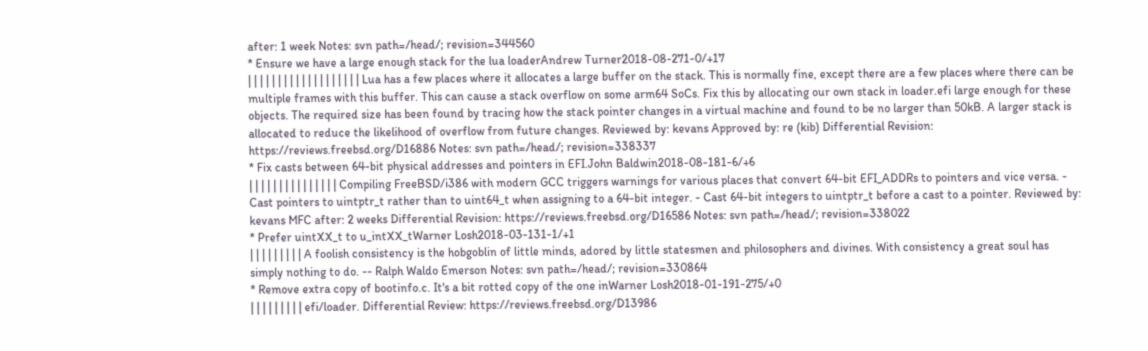after: 1 week Notes: svn path=/head/; revision=344560
* Ensure we have a large enough stack for the lua loaderAndrew Turner2018-08-271-0/+17
| | | | | | | | | | | | | | | | | | | Lua has a few places where it allocates a large buffer on the stack. This is normally fine, except there are a few places where there can be multiple frames with this buffer. This can cause a stack overflow on some arm64 SoCs. Fix this by allocating our own stack in loader.efi large enough for these objects. The required size has been found by tracing how the stack pointer changes in a virtual machine and found to be no larger than 50kB. A larger stack is allocated to reduce the likelihood of overflow from future changes. Reviewed by: kevans Approved by: re (kib) Differential Revision: https://reviews.freebsd.org/D16886 Notes: svn path=/head/; revision=338337
* Fix casts between 64-bit physical addresses and pointers in EFI.John Baldwin2018-08-181-6/+6
| | | | | | | | | | | | | | | Compiling FreeBSD/i386 with modern GCC triggers warnings for various places that convert 64-bit EFI_ADDRs to pointers and vice versa. - Cast pointers to uintptr_t rather than to uint64_t when assigning to a 64-bit integer. - Cast 64-bit integers to uintptr_t before a cast to a pointer. Reviewed by: kevans MFC after: 2 weeks Differential Revision: https://reviews.freebsd.org/D16586 Notes: svn path=/head/; revision=338022
* Prefer uintXX_t to u_intXX_tWarner Losh2018-03-131-1/+1
| | | | | | | | | A foolish consistency is the hobgoblin of little minds, adored by little statesmen and philosophers and divines. With consistency a great soul has simply nothing to do. -- Ralph Waldo Emerson Notes: svn path=/head/; revision=330864
* Remove extra copy of bootinfo.c. It's a bit rotted copy of the one inWarner Losh2018-01-191-275/+0
| | | | | | | | | efi/loader. Differential Review: https://reviews.freebsd.org/D13986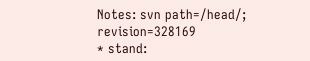Notes: svn path=/head/; revision=328169
* stand: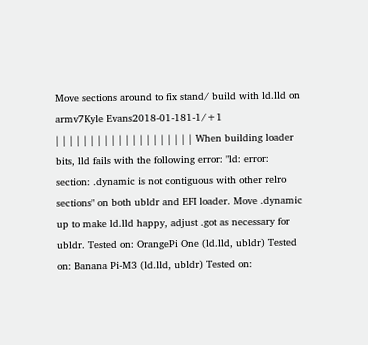Move sections around to fix stand/ build with ld.lld on armv7Kyle Evans2018-01-181-1/+1
| | | | | | | | | | | | | | | | | | | | When building loader bits, lld fails with the following error: "ld: error: section: .dynamic is not contiguous with other relro sections" on both ubldr and EFI loader. Move .dynamic up to make ld.lld happy, adjust .got as necessary for ubldr. Tested on: OrangePi One (ld.lld, ubldr) Tested on: Banana Pi-M3 (ld.lld, ubldr) Tested on: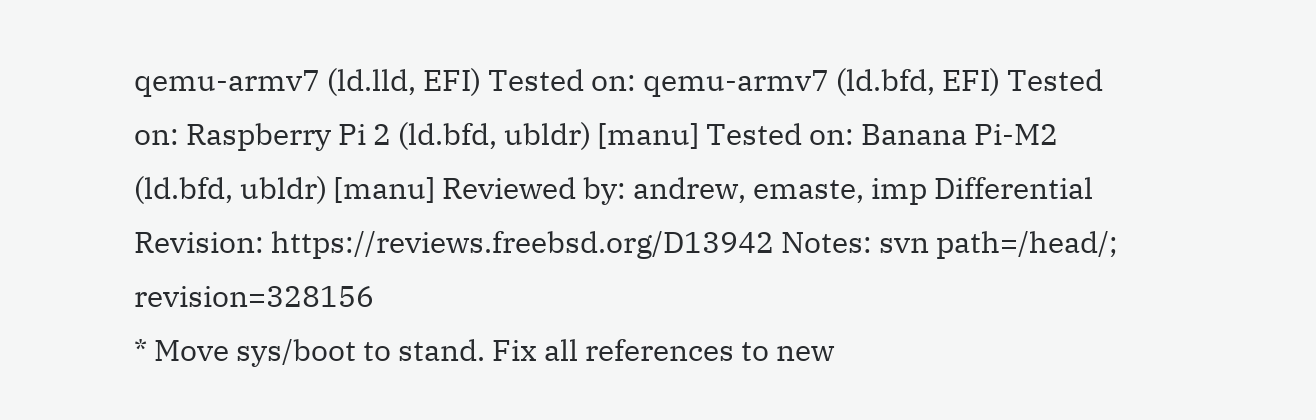qemu-armv7 (ld.lld, EFI) Tested on: qemu-armv7 (ld.bfd, EFI) Tested on: Raspberry Pi 2 (ld.bfd, ubldr) [manu] Tested on: Banana Pi-M2 (ld.bfd, ubldr) [manu] Reviewed by: andrew, emaste, imp Differential Revision: https://reviews.freebsd.org/D13942 Notes: svn path=/head/; revision=328156
* Move sys/boot to stand. Fix all references to new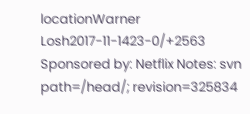locationWarner Losh2017-11-1423-0/+2563
Sponsored by: Netflix Notes: svn path=/head/; revision=325834